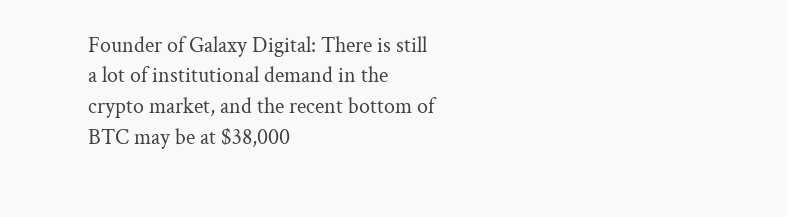Founder of Galaxy Digital: There is still a lot of institutional demand in the crypto market, and the recent bottom of BTC may be at $38,000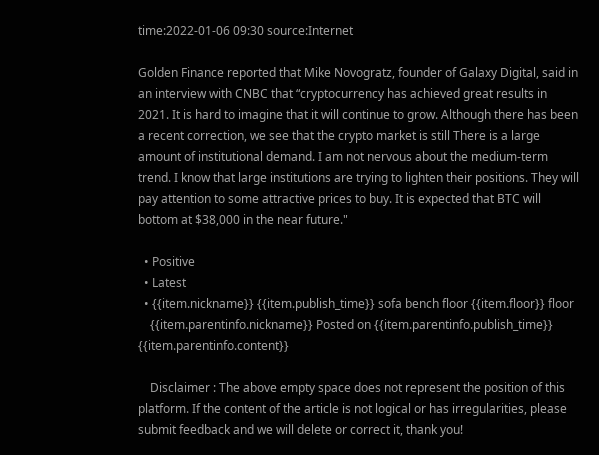time:2022-01-06 09:30 source:Internet

Golden Finance reported that Mike Novogratz, founder of Galaxy Digital, said in an interview with CNBC that “cryptocurrency has achieved great results in 2021. It is hard to imagine that it will continue to grow. Although there has been a recent correction, we see that the crypto market is still There is a large amount of institutional demand. I am not nervous about the medium-term trend. I know that large institutions are trying to lighten their positions. They will pay attention to some attractive prices to buy. It is expected that BTC will bottom at $38,000 in the near future."

  • Positive
  • Latest
  • {{item.nickname}} {{item.publish_time}} sofa bench floor {{item.floor}} floor
    {{item.parentinfo.nickname}} Posted on {{item.parentinfo.publish_time}} {{item.parentinfo.content}}

    Disclaimer : The above empty space does not represent the position of this platform. If the content of the article is not logical or has irregularities, please submit feedback and we will delete or correct it, thank you!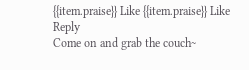{{item.praise}} Like {{item.praise}} Like Reply
Come on and grab the couch~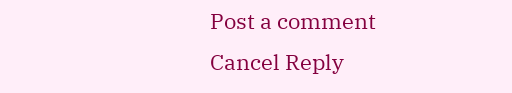Post a comment
Cancel Reply